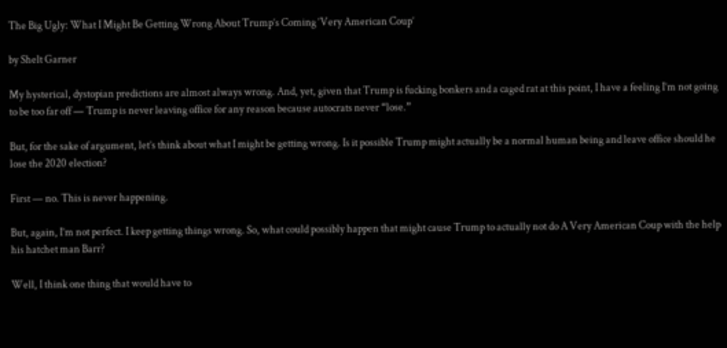The Big Ugly: What I Might Be Getting Wrong About Trump’s Coming ‘Very American Coup’

by Shelt Garner

My hysterical, dystopian predictions are almost always wrong. And, yet, given that Trump is fucking bonkers and a caged rat at this point, I have a feeling I’m not going to be too far off — Trump is never leaving office for any reason because autocrats never “lose.”

But, for the sake of argument, let’s think about what I might be getting wrong. Is it possible Trump might actually be a normal human being and leave office should he lose the 2020 election?

First — no. This is never happening.

But, again, I’m not perfect. I keep getting things wrong. So, what could possibly happen that might cause Trump to actually not do A Very American Coup with the help his hatchet man Barr?

Well, I think one thing that would have to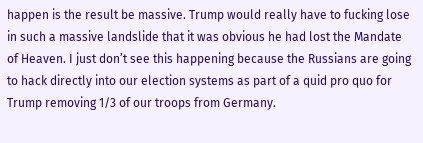happen is the result be massive. Trump would really have to fucking lose in such a massive landslide that it was obvious he had lost the Mandate of Heaven. I just don’t see this happening because the Russians are going to hack directly into our election systems as part of a quid pro quo for Trump removing 1/3 of our troops from Germany.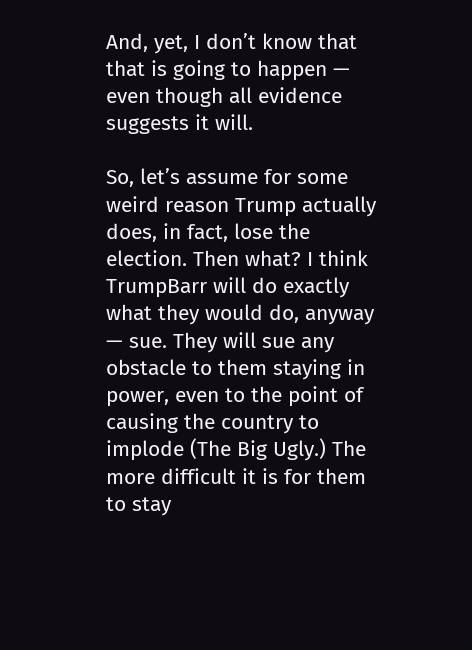And, yet, I don’t know that that is going to happen — even though all evidence suggests it will.

So, let’s assume for some weird reason Trump actually does, in fact, lose the election. Then what? I think TrumpBarr will do exactly what they would do, anyway — sue. They will sue any obstacle to them staying in power, even to the point of causing the country to implode (The Big Ugly.) The more difficult it is for them to stay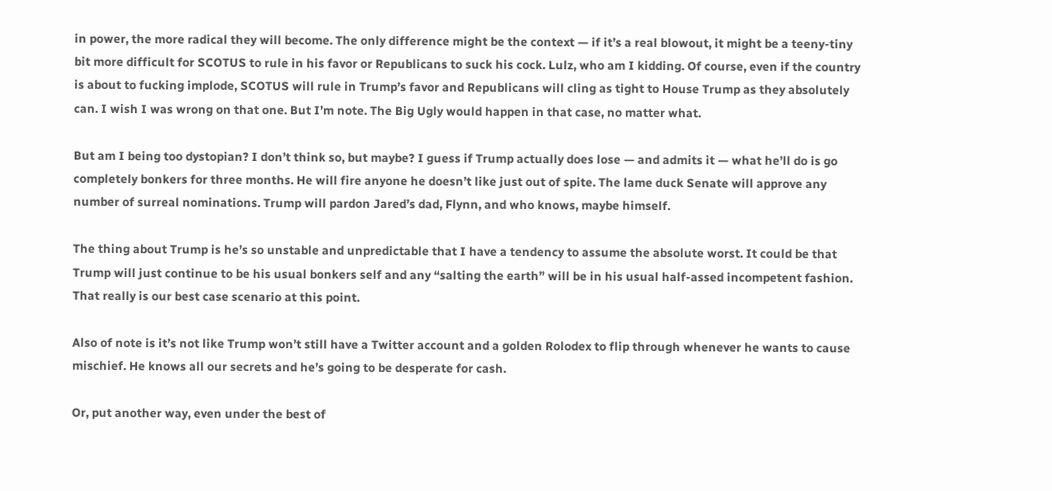in power, the more radical they will become. The only difference might be the context — if it’s a real blowout, it might be a teeny-tiny bit more difficult for SCOTUS to rule in his favor or Republicans to suck his cock. Lulz, who am I kidding. Of course, even if the country is about to fucking implode, SCOTUS will rule in Trump’s favor and Republicans will cling as tight to House Trump as they absolutely can. I wish I was wrong on that one. But I’m note. The Big Ugly would happen in that case, no matter what.

But am I being too dystopian? I don’t think so, but maybe? I guess if Trump actually does lose — and admits it — what he’ll do is go completely bonkers for three months. He will fire anyone he doesn’t like just out of spite. The lame duck Senate will approve any number of surreal nominations. Trump will pardon Jared’s dad, Flynn, and who knows, maybe himself.

The thing about Trump is he’s so unstable and unpredictable that I have a tendency to assume the absolute worst. It could be that Trump will just continue to be his usual bonkers self and any “salting the earth” will be in his usual half-assed incompetent fashion. That really is our best case scenario at this point.

Also of note is it’s not like Trump won’t still have a Twitter account and a golden Rolodex to flip through whenever he wants to cause mischief. He knows all our secrets and he’s going to be desperate for cash.

Or, put another way, even under the best of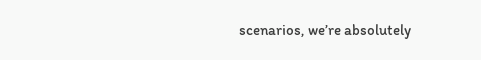scenarios, we’re absolutely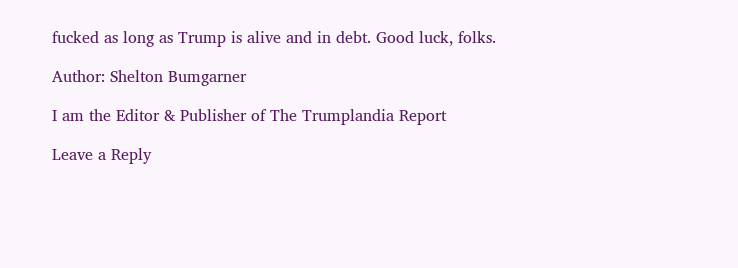fucked as long as Trump is alive and in debt. Good luck, folks.

Author: Shelton Bumgarner

I am the Editor & Publisher of The Trumplandia Report

Leave a Reply